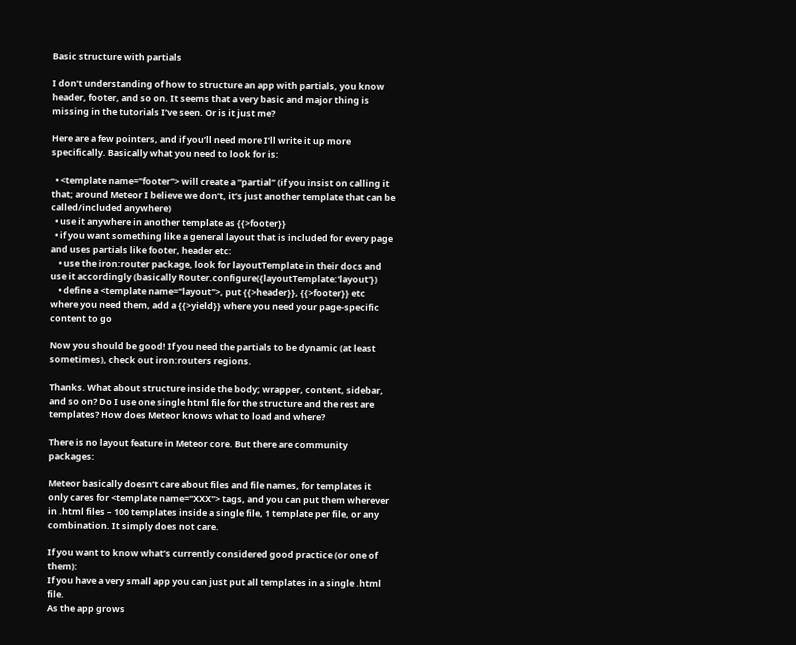Basic structure with partials

I don’t understanding of how to structure an app with partials, you know header, footer, and so on. It seems that a very basic and major thing is missing in the tutorials I’ve seen. Or is it just me?

Here are a few pointers, and if you’ll need more I’ll write it up more specifically. Basically what you need to look for is:

  • <template name="footer"> will create a “partial” (if you insist on calling it that; around Meteor I believe we don’t, it’s just another template that can be called/included anywhere)
  • use it anywhere in another template as {{>footer}}
  • if you want something like a general layout that is included for every page and uses partials like footer, header etc:
    • use the iron:router package, look for layoutTemplate in their docs and use it accordingly (basically Router.configure({layoutTemplate:'layout'})
    • define a <template name="layout">, put {{>header}}, {{>footer}} etc where you need them, add a {{>yield}} where you need your page-specific content to go

Now you should be good! If you need the partials to be dynamic (at least sometimes), check out iron:routers regions.

Thanks. What about structure inside the body; wrapper, content, sidebar, and so on? Do I use one single html file for the structure and the rest are templates? How does Meteor knows what to load and where?

There is no layout feature in Meteor core. But there are community packages:

Meteor basically doesn’t care about files and file names, for templates it only cares for <template name="XXX"> tags, and you can put them wherever in .html files – 100 templates inside a single file, 1 template per file, or any combination. It simply does not care.

If you want to know what’s currently considered good practice (or one of them):
If you have a very small app you can just put all templates in a single .html file.
As the app grows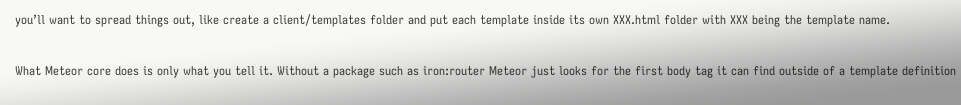you’ll want to spread things out, like create a client/templates folder and put each template inside its own XXX.html folder with XXX being the template name.

What Meteor core does is only what you tell it. Without a package such as iron:router Meteor just looks for the first body tag it can find outside of a template definition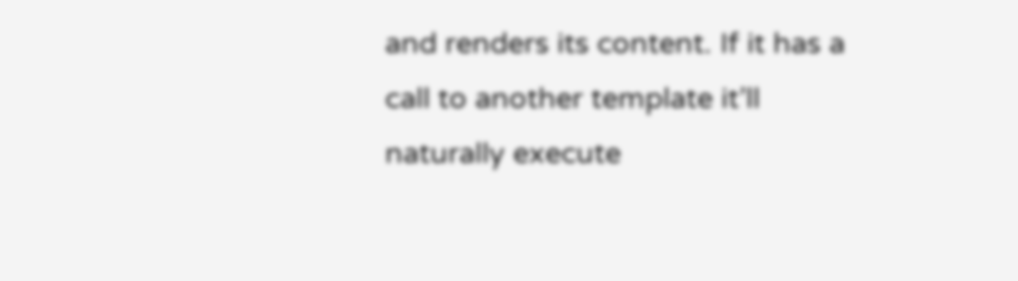and renders its content. If it has a call to another template it’ll naturally execute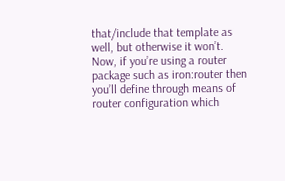that/include that template as well, but otherwise it won’t.
Now, if you’re using a router package such as iron:router then you’ll define through means of router configuration which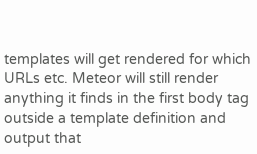templates will get rendered for which URLs etc. Meteor will still render anything it finds in the first body tag outside a template definition and output that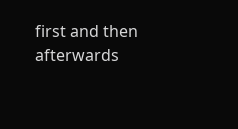first and then afterwards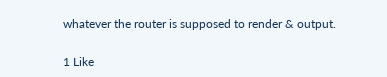whatever the router is supposed to render & output.

1 Like